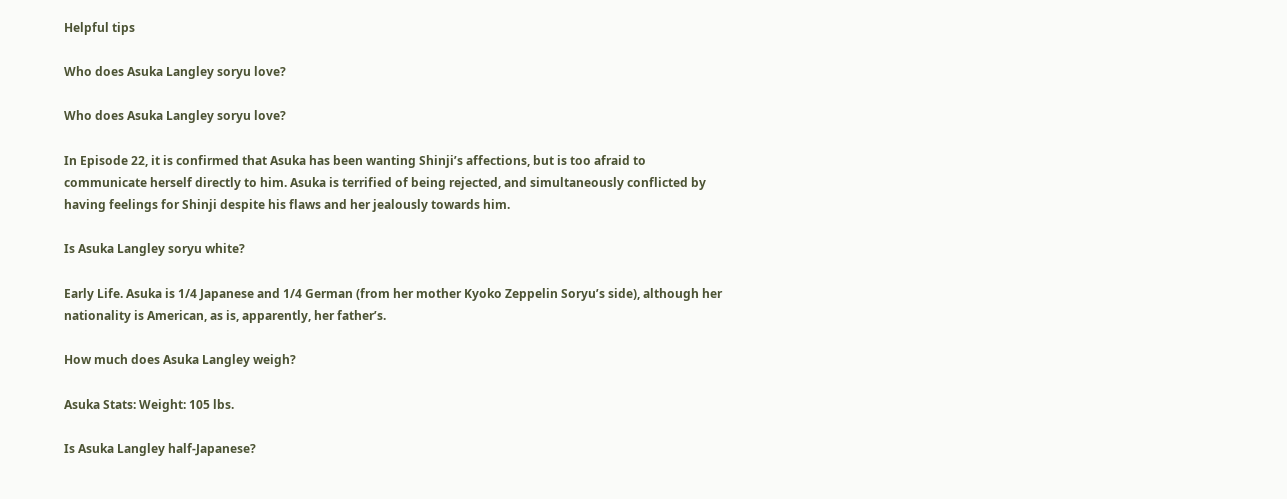Helpful tips

Who does Asuka Langley soryu love?

Who does Asuka Langley soryu love?

In Episode 22, it is confirmed that Asuka has been wanting Shinji’s affections, but is too afraid to communicate herself directly to him. Asuka is terrified of being rejected, and simultaneously conflicted by having feelings for Shinji despite his flaws and her jealously towards him.

Is Asuka Langley soryu white?

Early Life. Asuka is 1/4 Japanese and 1/4 German (from her mother Kyoko Zeppelin Soryu’s side), although her nationality is American, as is, apparently, her father’s.

How much does Asuka Langley weigh?

Asuka Stats: Weight: 105 lbs.

Is Asuka Langley half-Japanese?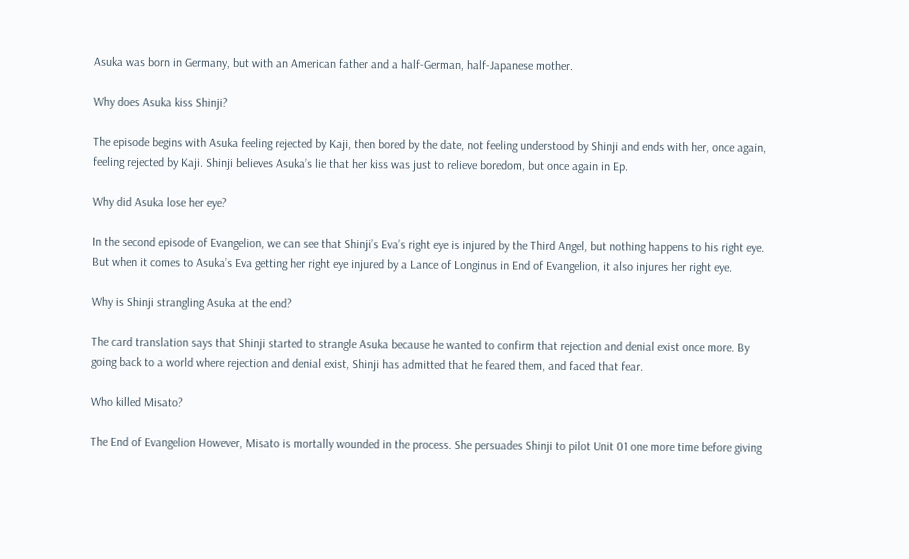Asuka was born in Germany, but with an American father and a half-German, half-Japanese mother.

Why does Asuka kiss Shinji?

The episode begins with Asuka feeling rejected by Kaji, then bored by the date, not feeling understood by Shinji and ends with her, once again, feeling rejected by Kaji. Shinji believes Asuka’s lie that her kiss was just to relieve boredom, but once again in Ep.

Why did Asuka lose her eye?

In the second episode of Evangelion, we can see that Shinji’s Eva’s right eye is injured by the Third Angel, but nothing happens to his right eye. But when it comes to Asuka’s Eva getting her right eye injured by a Lance of Longinus in End of Evangelion, it also injures her right eye.

Why is Shinji strangling Asuka at the end?

The card translation says that Shinji started to strangle Asuka because he wanted to confirm that rejection and denial exist once more. By going back to a world where rejection and denial exist, Shinji has admitted that he feared them, and faced that fear.

Who killed Misato?

The End of Evangelion However, Misato is mortally wounded in the process. She persuades Shinji to pilot Unit 01 one more time before giving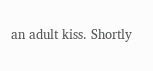an adult kiss. Shortly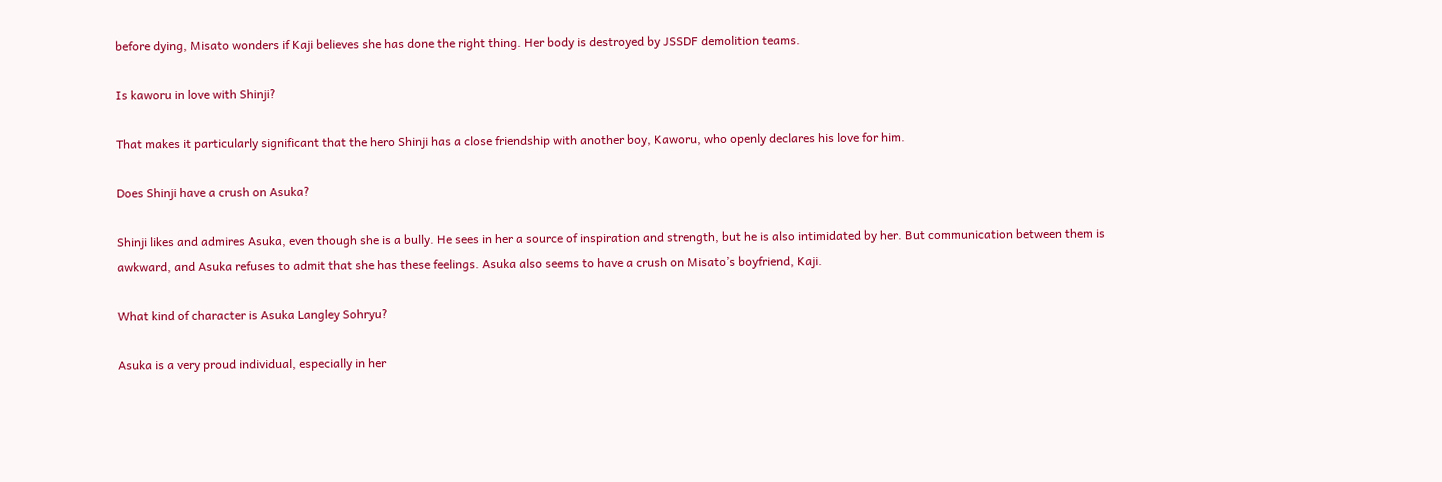before dying, Misato wonders if Kaji believes she has done the right thing. Her body is destroyed by JSSDF demolition teams.

Is kaworu in love with Shinji?

That makes it particularly significant that the hero Shinji has a close friendship with another boy, Kaworu, who openly declares his love for him.

Does Shinji have a crush on Asuka?

Shinji likes and admires Asuka, even though she is a bully. He sees in her a source of inspiration and strength, but he is also intimidated by her. But communication between them is awkward, and Asuka refuses to admit that she has these feelings. Asuka also seems to have a crush on Misato’s boyfriend, Kaji.

What kind of character is Asuka Langley Sohryu?

Asuka is a very proud individual, especially in her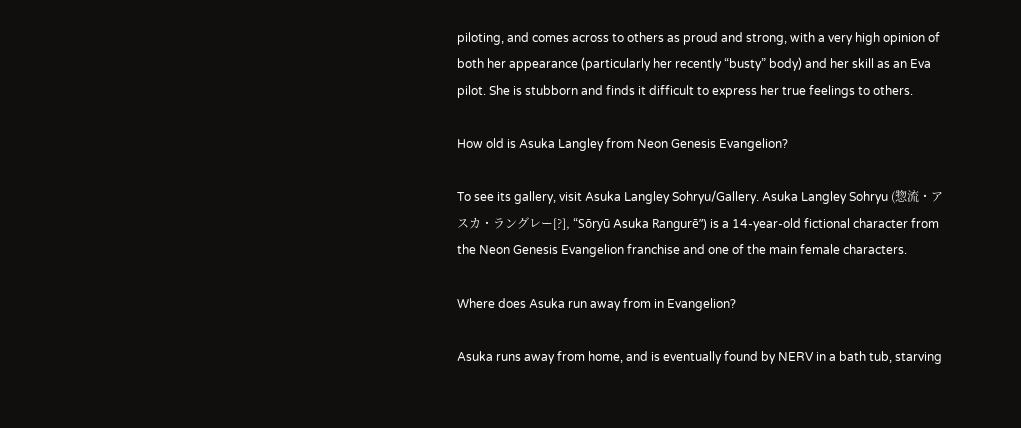piloting, and comes across to others as proud and strong, with a very high opinion of both her appearance (particularly her recently “busty” body) and her skill as an Eva pilot. She is stubborn and finds it difficult to express her true feelings to others.

How old is Asuka Langley from Neon Genesis Evangelion?

To see its gallery, visit Asuka Langley Sohryu/Gallery. Asuka Langley Sohryu (惣流・アスカ・ラングレー[?], “Sōryū Asuka Rangurē”) is a 14-year-old fictional character from the Neon Genesis Evangelion franchise and one of the main female characters.

Where does Asuka run away from in Evangelion?

Asuka runs away from home, and is eventually found by NERV in a bath tub, starving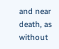and near death, as without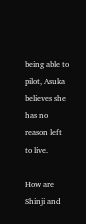being able to pilot, Asuka believes she has no reason left to live.

How are Shinji and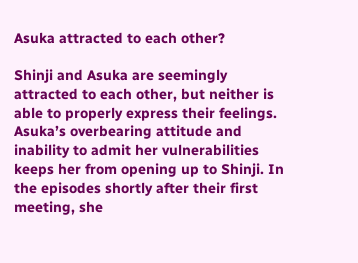Asuka attracted to each other?

Shinji and Asuka are seemingly attracted to each other, but neither is able to properly express their feelings. Asuka’s overbearing attitude and inability to admit her vulnerabilities keeps her from opening up to Shinji. In the episodes shortly after their first meeting, she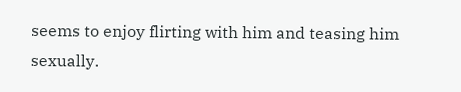seems to enjoy flirting with him and teasing him sexually.